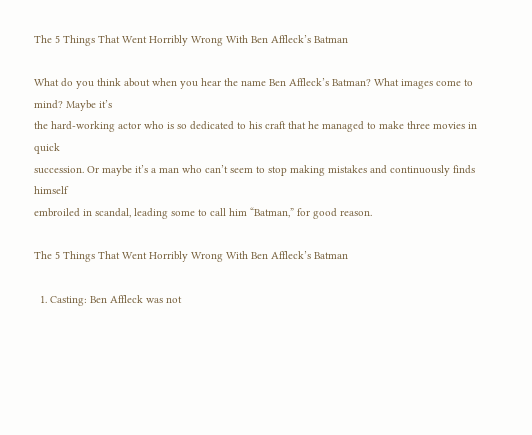The 5 Things That Went Horribly Wrong With Ben Affleck’s Batman

What do you think about when you hear the name Ben Affleck’s Batman? What images come to mind? Maybe it’s
the hard-working actor who is so dedicated to his craft that he managed to make three movies in quick
succession. Or maybe it’s a man who can’t seem to stop making mistakes and continuously finds himself
embroiled in scandal, leading some to call him “Batman,” for good reason.

The 5 Things That Went Horribly Wrong With Ben Affleck’s Batman

  1. Casting: Ben Affleck was not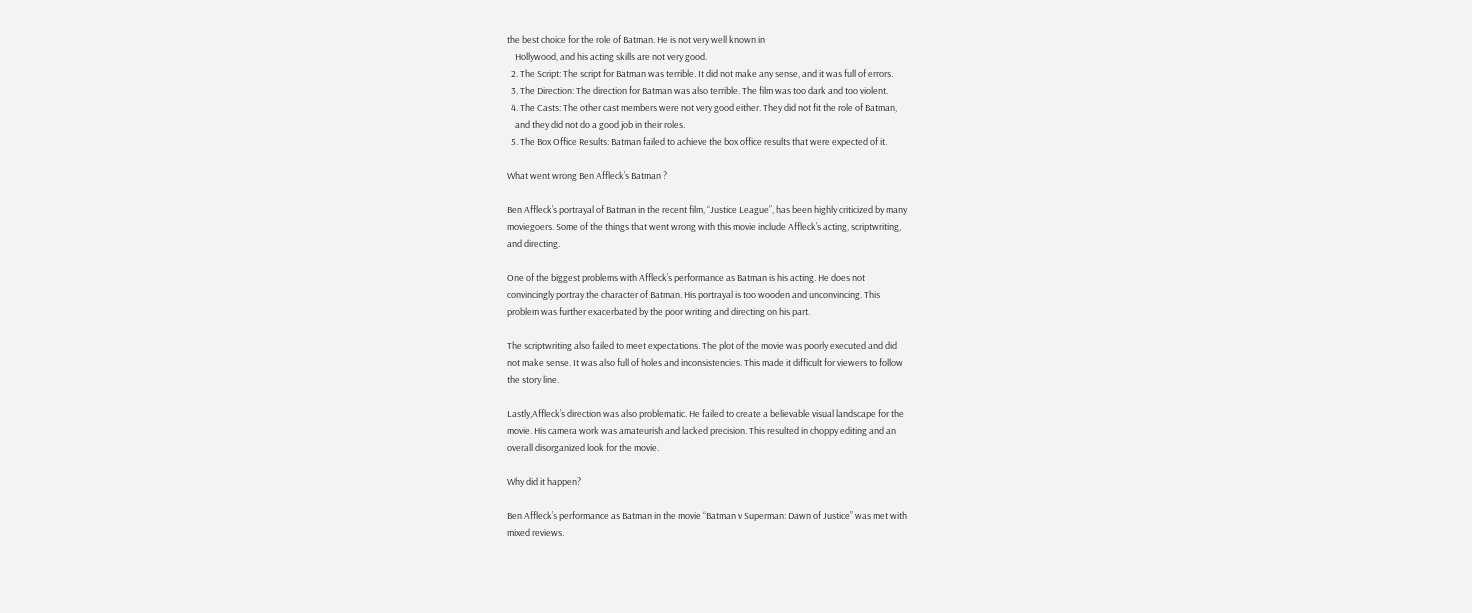the best choice for the role of Batman. He is not very well known in
    Hollywood, and his acting skills are not very good.
  2. The Script: The script for Batman was terrible. It did not make any sense, and it was full of errors.
  3. The Direction: The direction for Batman was also terrible. The film was too dark and too violent.
  4. The Casts: The other cast members were not very good either. They did not fit the role of Batman,
    and they did not do a good job in their roles.
  5. The Box Office Results: Batman failed to achieve the box office results that were expected of it.

What went wrong Ben Affleck’s Batman ?

Ben Affleck’s portrayal of Batman in the recent film, “Justice League”, has been highly criticized by many
moviegoers. Some of the things that went wrong with this movie include Affleck’s acting, scriptwriting,
and directing.

One of the biggest problems with Affleck’s performance as Batman is his acting. He does not
convincingly portray the character of Batman. His portrayal is too wooden and unconvincing. This
problem was further exacerbated by the poor writing and directing on his part.

The scriptwriting also failed to meet expectations. The plot of the movie was poorly executed and did
not make sense. It was also full of holes and inconsistencies. This made it difficult for viewers to follow
the story line.

Lastly,Affleck’s direction was also problematic. He failed to create a believable visual landscape for the
movie. His camera work was amateurish and lacked precision. This resulted in choppy editing and an
overall disorganized look for the movie.

Why did it happen?

Ben Affleck’s performance as Batman in the movie “Batman v Superman: Dawn of Justice” was met with
mixed reviews.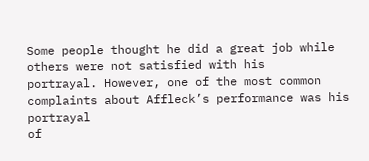Some people thought he did a great job while others were not satisfied with his
portrayal. However, one of the most common complaints about Affleck’s performance was his portrayal
of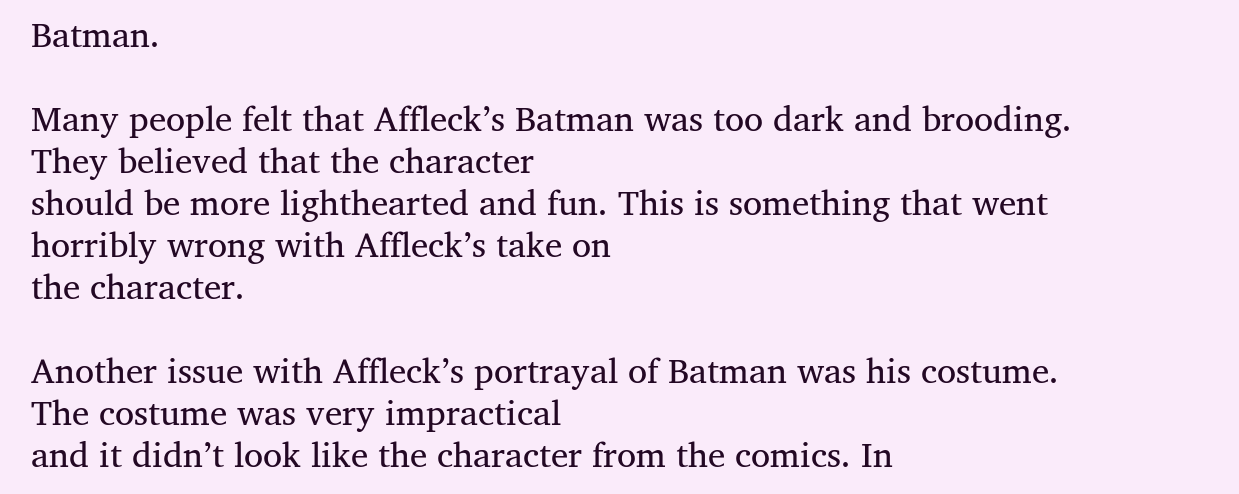Batman.

Many people felt that Affleck’s Batman was too dark and brooding. They believed that the character
should be more lighthearted and fun. This is something that went horribly wrong with Affleck’s take on
the character.

Another issue with Affleck’s portrayal of Batman was his costume. The costume was very impractical
and it didn’t look like the character from the comics. In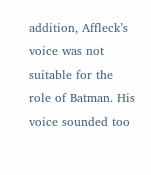addition, Affleck’s voice was not suitable for the
role of Batman. His voice sounded too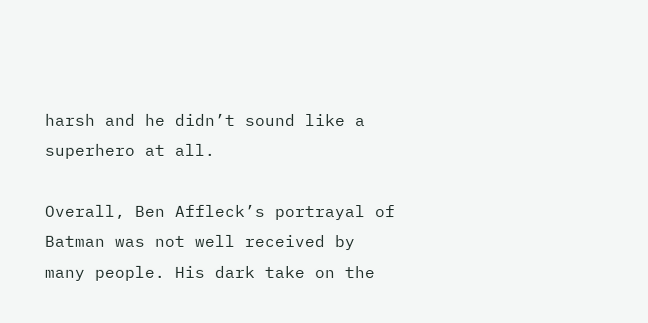harsh and he didn’t sound like a superhero at all.

Overall, Ben Affleck’s portrayal of Batman was not well received by many people. His dark take on the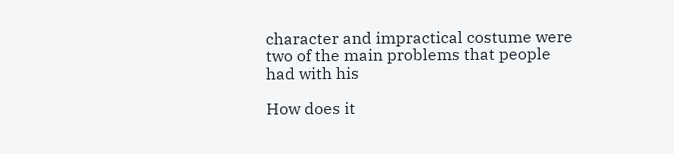character and impractical costume were two of the main problems that people had with his

How does it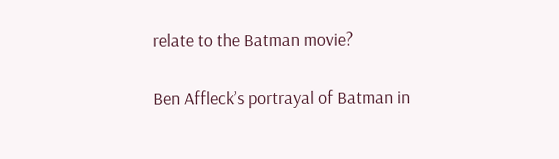relate to the Batman movie?

Ben Affleck’s portrayal of Batman in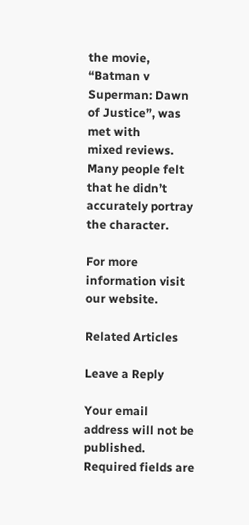the movie, “Batman v Superman: Dawn of Justice”, was met with
mixed reviews. Many people felt that he didn’t accurately portray the character.

For more information visit our website.

Related Articles

Leave a Reply

Your email address will not be published. Required fields are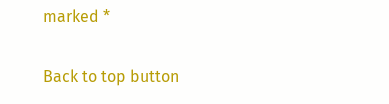marked *

Back to top button